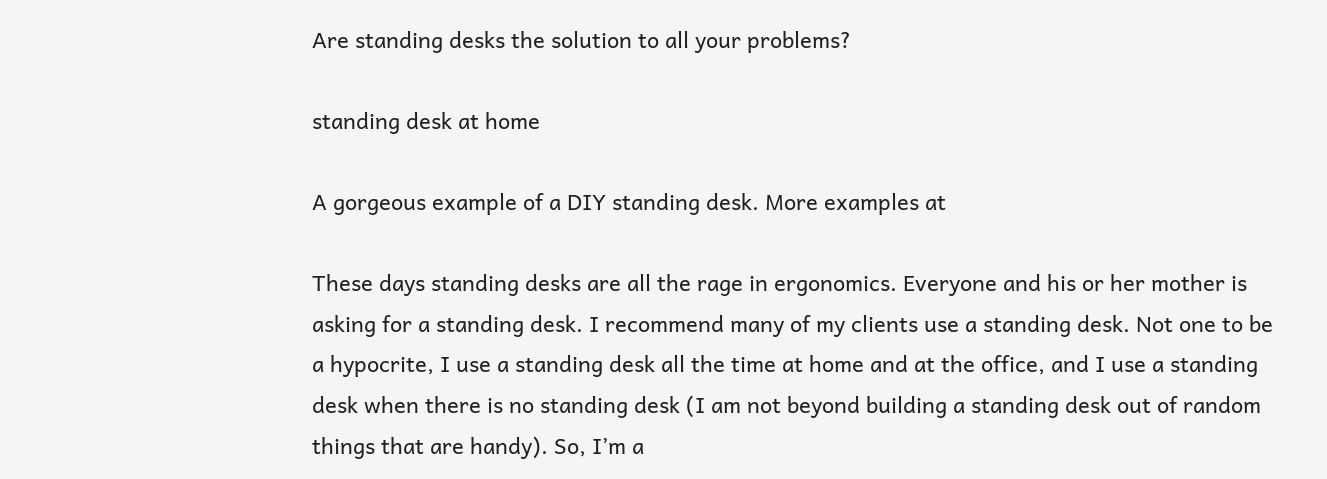Are standing desks the solution to all your problems?

standing desk at home

A gorgeous example of a DIY standing desk. More examples at

These days standing desks are all the rage in ergonomics. Everyone and his or her mother is asking for a standing desk. I recommend many of my clients use a standing desk. Not one to be a hypocrite, I use a standing desk all the time at home and at the office, and I use a standing desk when there is no standing desk (I am not beyond building a standing desk out of random things that are handy). So, I’m a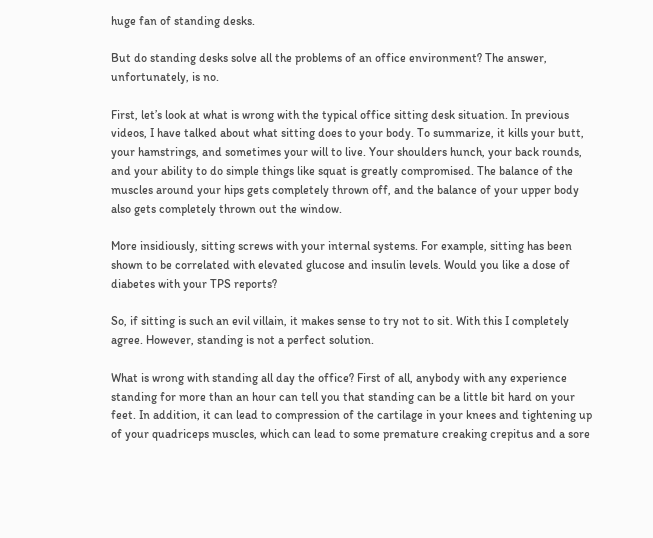huge fan of standing desks.

But do standing desks solve all the problems of an office environment? The answer, unfortunately, is no.

First, let’s look at what is wrong with the typical office sitting desk situation. In previous videos, I have talked about what sitting does to your body. To summarize, it kills your butt, your hamstrings, and sometimes your will to live. Your shoulders hunch, your back rounds, and your ability to do simple things like squat is greatly compromised. The balance of the muscles around your hips gets completely thrown off, and the balance of your upper body also gets completely thrown out the window.

More insidiously, sitting screws with your internal systems. For example, sitting has been shown to be correlated with elevated glucose and insulin levels. Would you like a dose of diabetes with your TPS reports?

So, if sitting is such an evil villain, it makes sense to try not to sit. With this I completely agree. However, standing is not a perfect solution.

What is wrong with standing all day the office? First of all, anybody with any experience standing for more than an hour can tell you that standing can be a little bit hard on your feet. In addition, it can lead to compression of the cartilage in your knees and tightening up of your quadriceps muscles, which can lead to some premature creaking crepitus and a sore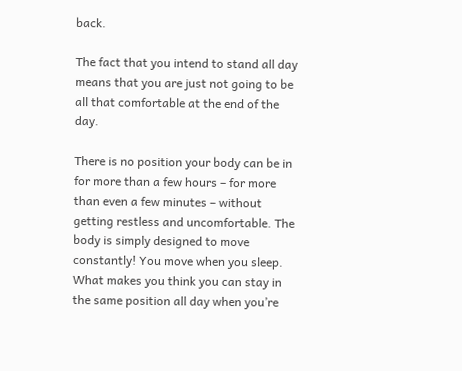back.

The fact that you intend to stand all day means that you are just not going to be all that comfortable at the end of the day.

There is no position your body can be in for more than a few hours – for more than even a few minutes – without getting restless and uncomfortable. The body is simply designed to move constantly! You move when you sleep. What makes you think you can stay in the same position all day when you’re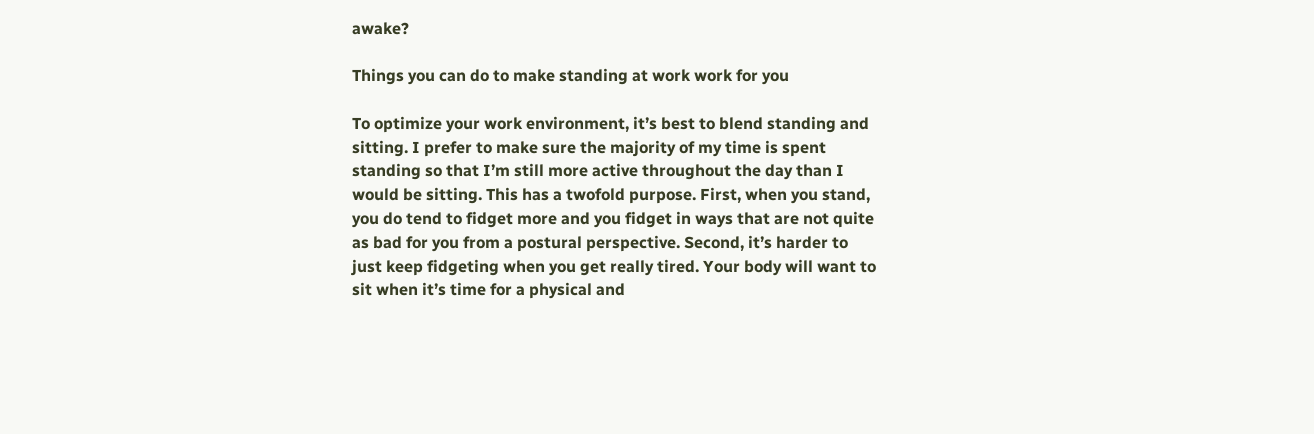awake?

Things you can do to make standing at work work for you

To optimize your work environment, it’s best to blend standing and sitting. I prefer to make sure the majority of my time is spent standing so that I’m still more active throughout the day than I would be sitting. This has a twofold purpose. First, when you stand, you do tend to fidget more and you fidget in ways that are not quite as bad for you from a postural perspective. Second, it’s harder to just keep fidgeting when you get really tired. Your body will want to sit when it’s time for a physical and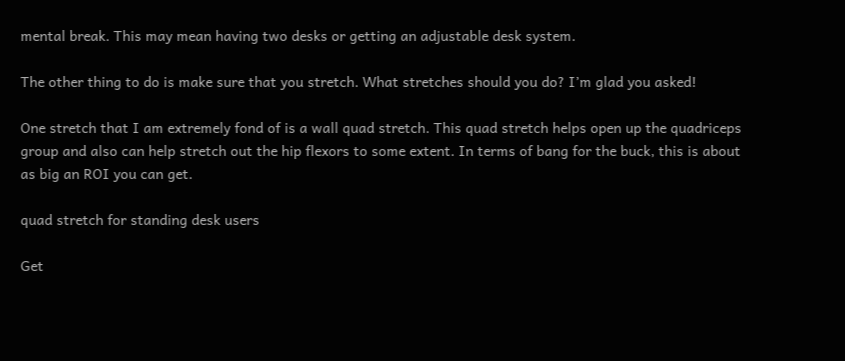mental break. This may mean having two desks or getting an adjustable desk system.

The other thing to do is make sure that you stretch. What stretches should you do? I’m glad you asked!

One stretch that I am extremely fond of is a wall quad stretch. This quad stretch helps open up the quadriceps group and also can help stretch out the hip flexors to some extent. In terms of bang for the buck, this is about as big an ROI you can get.

quad stretch for standing desk users

Get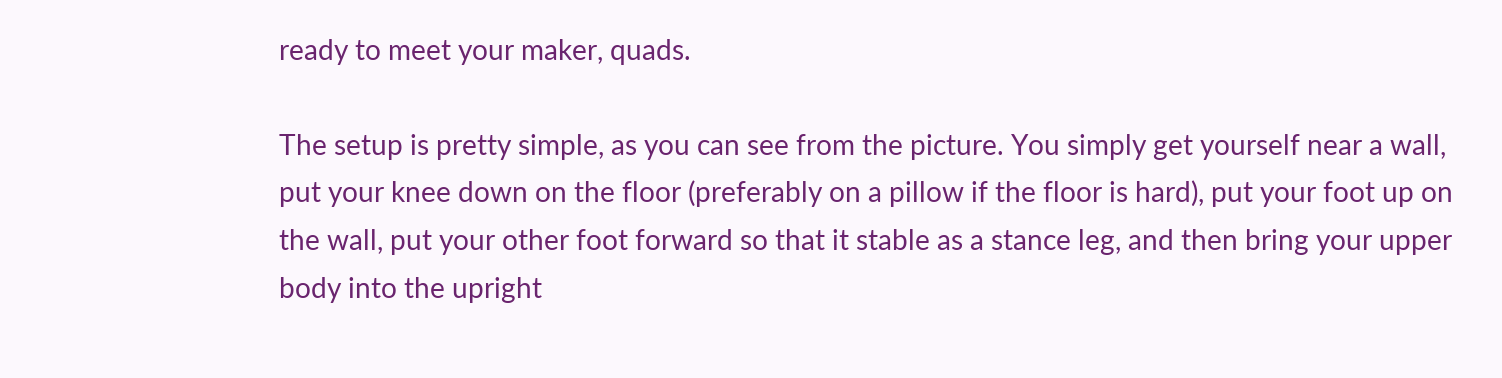ready to meet your maker, quads.

The setup is pretty simple, as you can see from the picture. You simply get yourself near a wall, put your knee down on the floor (preferably on a pillow if the floor is hard), put your foot up on the wall, put your other foot forward so that it stable as a stance leg, and then bring your upper body into the upright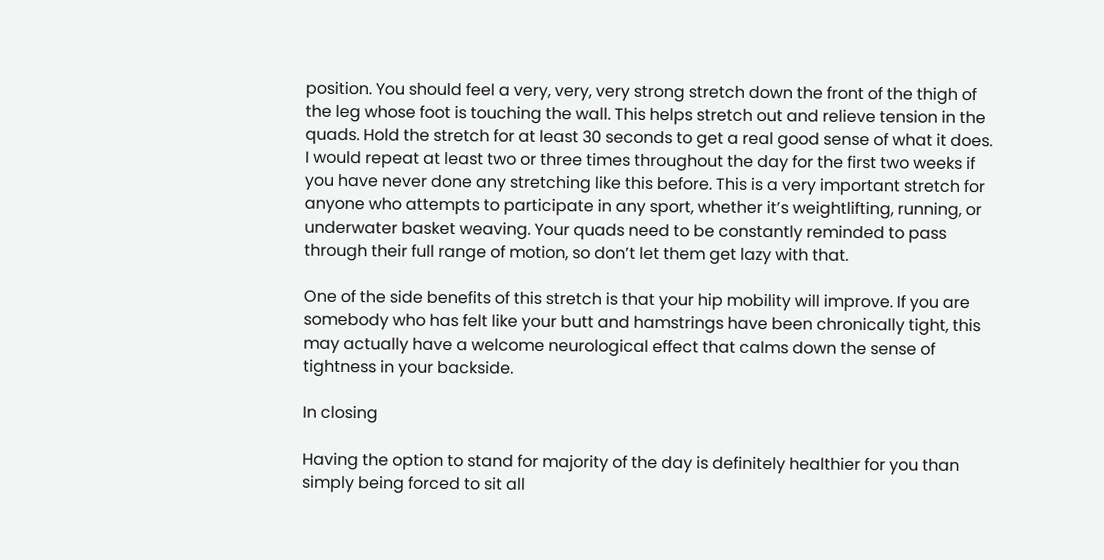position. You should feel a very, very, very strong stretch down the front of the thigh of the leg whose foot is touching the wall. This helps stretch out and relieve tension in the quads. Hold the stretch for at least 30 seconds to get a real good sense of what it does. I would repeat at least two or three times throughout the day for the first two weeks if you have never done any stretching like this before. This is a very important stretch for anyone who attempts to participate in any sport, whether it’s weightlifting, running, or underwater basket weaving. Your quads need to be constantly reminded to pass through their full range of motion, so don’t let them get lazy with that.

One of the side benefits of this stretch is that your hip mobility will improve. If you are somebody who has felt like your butt and hamstrings have been chronically tight, this may actually have a welcome neurological effect that calms down the sense of tightness in your backside.

In closing

Having the option to stand for majority of the day is definitely healthier for you than simply being forced to sit all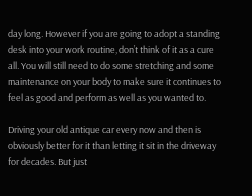day long. However if you are going to adopt a standing desk into your work routine, don’t think of it as a cure all. You will still need to do some stretching and some maintenance on your body to make sure it continues to feel as good and perform as well as you wanted to.

Driving your old antique car every now and then is obviously better for it than letting it sit in the driveway for decades. But just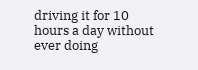driving it for 10 hours a day without ever doing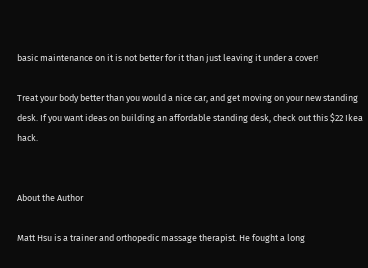basic maintenance on it is not better for it than just leaving it under a cover!

Treat your body better than you would a nice car, and get moving on your new standing desk. If you want ideas on building an affordable standing desk, check out this $22 Ikea hack.


About the Author

Matt Hsu is a trainer and orthopedic massage therapist. He fought a long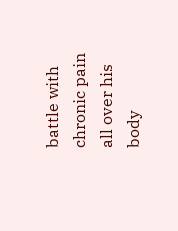battle with chronic pain all over his body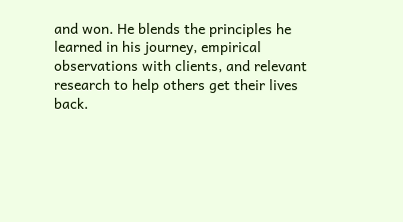and won. He blends the principles he learned in his journey, empirical observations with clients, and relevant research to help others get their lives back.